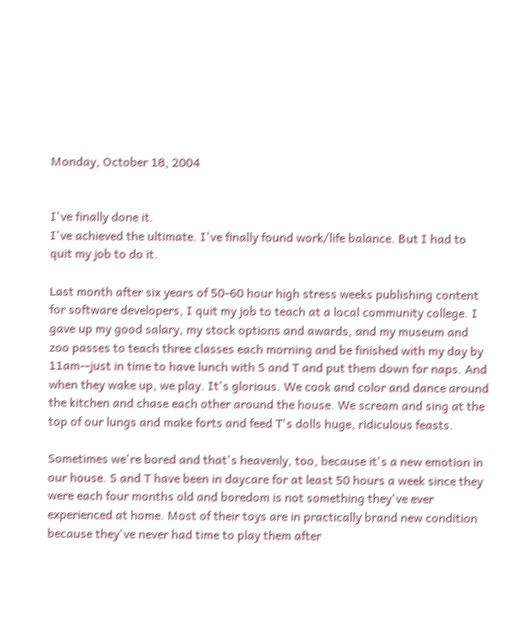Monday, October 18, 2004


I've finally done it.
I've achieved the ultimate. I've finally found work/life balance. But I had to quit my job to do it.

Last month after six years of 50-60 hour high stress weeks publishing content for software developers, I quit my job to teach at a local community college. I gave up my good salary, my stock options and awards, and my museum and zoo passes to teach three classes each morning and be finished with my day by 11am--just in time to have lunch with S and T and put them down for naps. And when they wake up, we play. It's glorious. We cook and color and dance around the kitchen and chase each other around the house. We scream and sing at the top of our lungs and make forts and feed T's dolls huge, ridiculous feasts.

Sometimes we're bored and that's heavenly, too, because it's a new emotion in our house. S and T have been in daycare for at least 50 hours a week since they were each four months old and boredom is not something they've ever experienced at home. Most of their toys are in practically brand new condition because they've never had time to play them after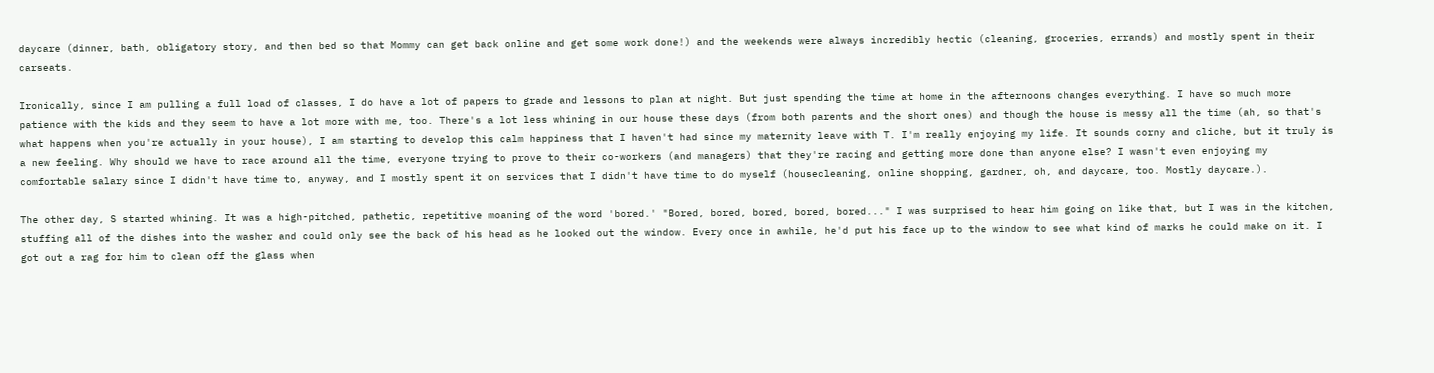daycare (dinner, bath, obligatory story, and then bed so that Mommy can get back online and get some work done!) and the weekends were always incredibly hectic (cleaning, groceries, errands) and mostly spent in their carseats.

Ironically, since I am pulling a full load of classes, I do have a lot of papers to grade and lessons to plan at night. But just spending the time at home in the afternoons changes everything. I have so much more patience with the kids and they seem to have a lot more with me, too. There's a lot less whining in our house these days (from both parents and the short ones) and though the house is messy all the time (ah, so that's what happens when you're actually in your house), I am starting to develop this calm happiness that I haven't had since my maternity leave with T. I'm really enjoying my life. It sounds corny and cliche, but it truly is a new feeling. Why should we have to race around all the time, everyone trying to prove to their co-workers (and managers) that they're racing and getting more done than anyone else? I wasn't even enjoying my comfortable salary since I didn't have time to, anyway, and I mostly spent it on services that I didn't have time to do myself (housecleaning, online shopping, gardner, oh, and daycare, too. Mostly daycare.).

The other day, S started whining. It was a high-pitched, pathetic, repetitive moaning of the word 'bored.' "Bored, bored, bored, bored, bored..." I was surprised to hear him going on like that, but I was in the kitchen, stuffing all of the dishes into the washer and could only see the back of his head as he looked out the window. Every once in awhile, he'd put his face up to the window to see what kind of marks he could make on it. I got out a rag for him to clean off the glass when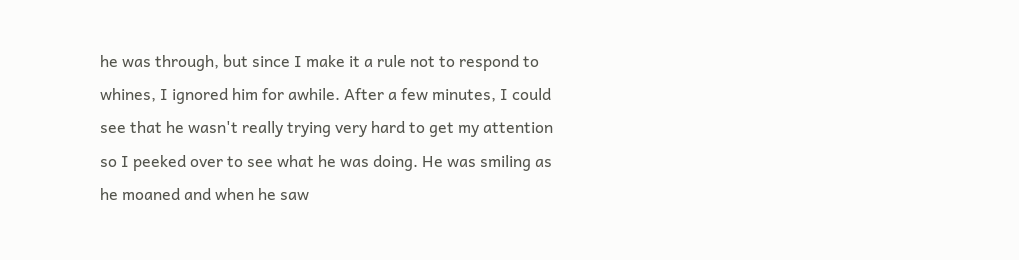he was through, but since I make it a rule not to respond to whines, I ignored him for awhile. After a few minutes, I could see that he wasn't really trying very hard to get my attention so I peeked over to see what he was doing. He was smiling as he moaned and when he saw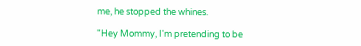me, he stopped the whines.

"Hey Mommy, I'm pretending to be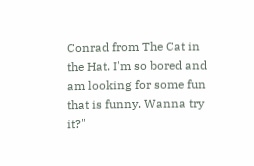Conrad from The Cat in the Hat. I'm so bored and am looking for some fun that is funny. Wanna try it?"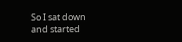So I sat down and started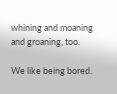whining and moaning and groaning, too.

We like being bored.